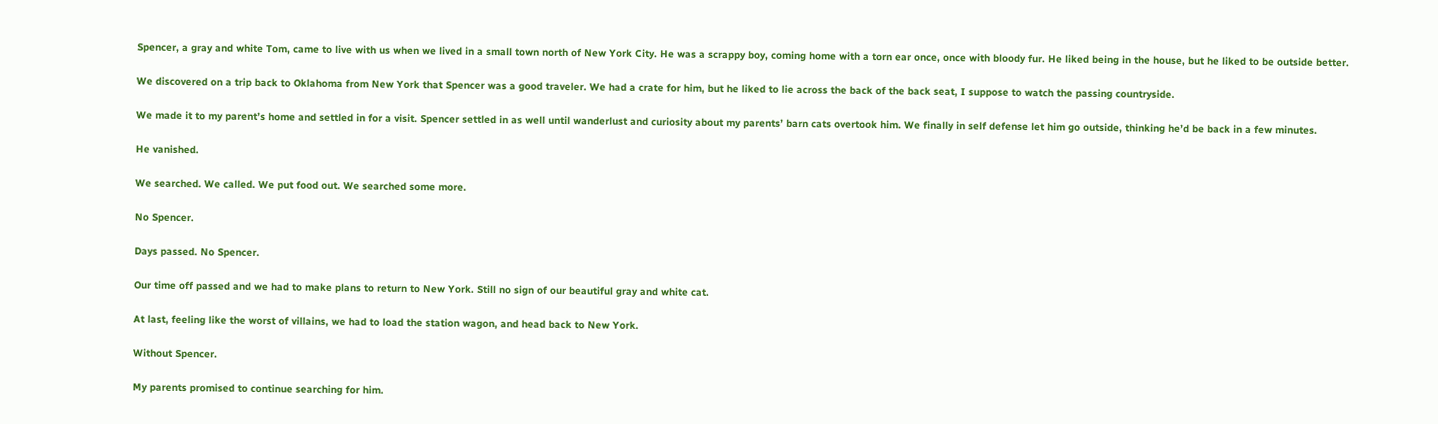Spencer, a gray and white Tom, came to live with us when we lived in a small town north of New York City. He was a scrappy boy, coming home with a torn ear once, once with bloody fur. He liked being in the house, but he liked to be outside better.

We discovered on a trip back to Oklahoma from New York that Spencer was a good traveler. We had a crate for him, but he liked to lie across the back of the back seat, I suppose to watch the passing countryside.

We made it to my parent’s home and settled in for a visit. Spencer settled in as well until wanderlust and curiosity about my parents’ barn cats overtook him. We finally in self defense let him go outside, thinking he’d be back in a few minutes.

He vanished.

We searched. We called. We put food out. We searched some more.

No Spencer.

Days passed. No Spencer.

Our time off passed and we had to make plans to return to New York. Still no sign of our beautiful gray and white cat.

At last, feeling like the worst of villains, we had to load the station wagon, and head back to New York.

Without Spencer.

My parents promised to continue searching for him.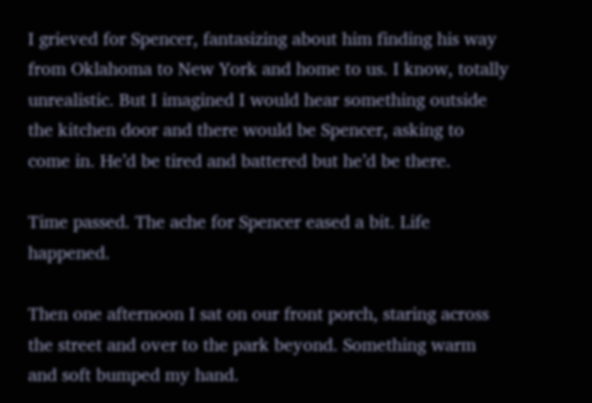I grieved for Spencer, fantasizing about him finding his way from Oklahoma to New York and home to us. I know, totally unrealistic. But I imagined I would hear something outside the kitchen door and there would be Spencer, asking to come in. He’d be tired and battered but he’d be there.

Time passed. The ache for Spencer eased a bit. Life happened.

Then one afternoon I sat on our front porch, staring across the street and over to the park beyond. Something warm and soft bumped my hand.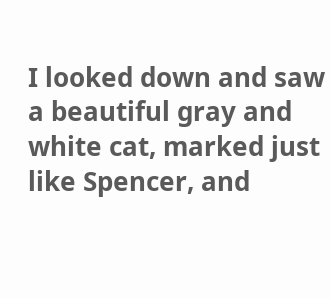I looked down and saw a beautiful gray and white cat, marked just like Spencer, and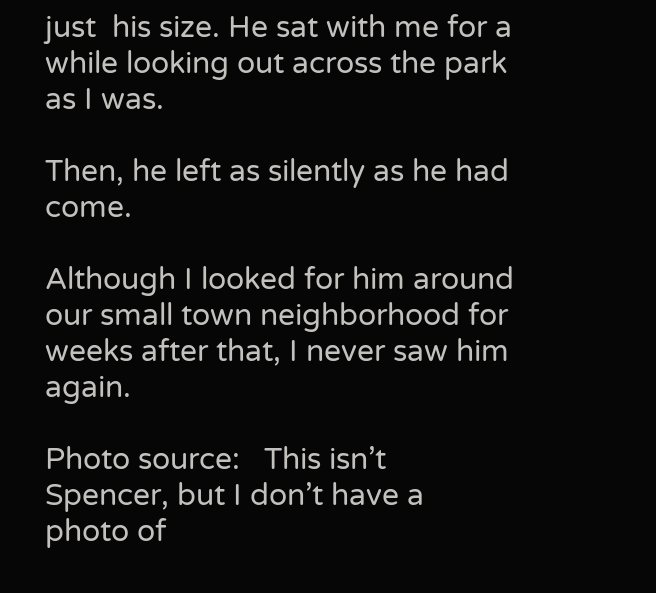just  his size. He sat with me for a while looking out across the park as I was.

Then, he left as silently as he had come.

Although I looked for him around our small town neighborhood for weeks after that, I never saw him again.

Photo source:   This isn’t Spencer, but I don’t have a photo of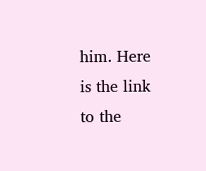him. Here is the link to the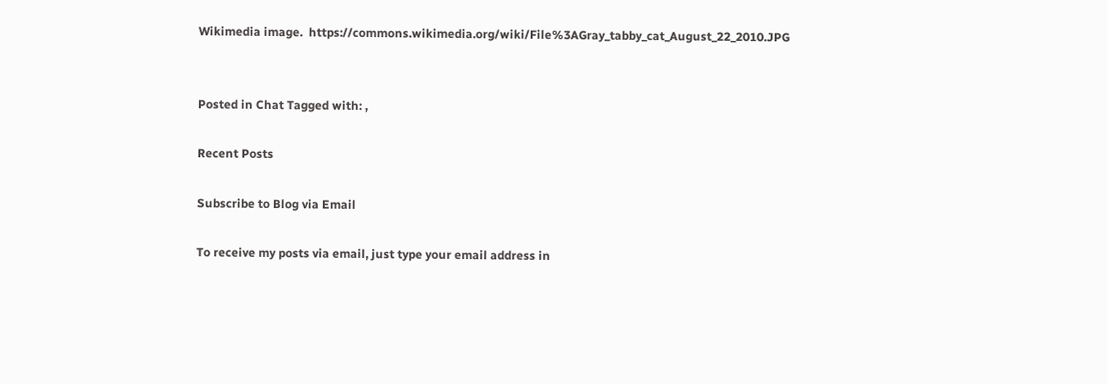Wikimedia image.  https://commons.wikimedia.org/wiki/File%3AGray_tabby_cat_August_22_2010.JPG


Posted in Chat Tagged with: ,

Recent Posts

Subscribe to Blog via Email

To receive my posts via email, just type your email address in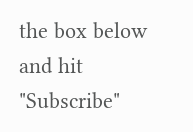the box below and hit "Subscribe"